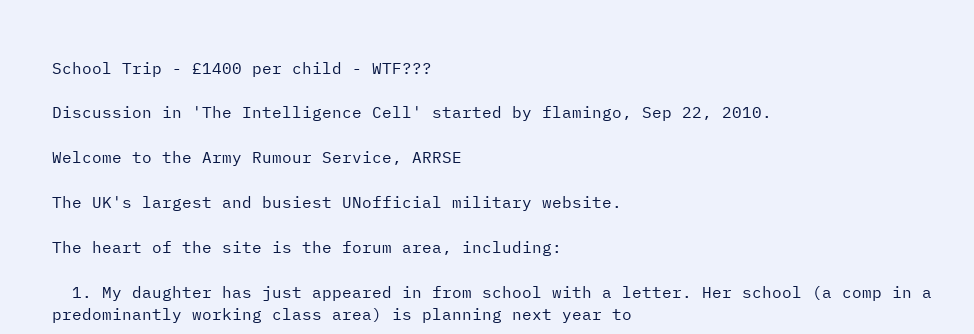School Trip - £1400 per child - WTF???

Discussion in 'The Intelligence Cell' started by flamingo, Sep 22, 2010.

Welcome to the Army Rumour Service, ARRSE

The UK's largest and busiest UNofficial military website.

The heart of the site is the forum area, including:

  1. My daughter has just appeared in from school with a letter. Her school (a comp in a predominantly working class area) is planning next year to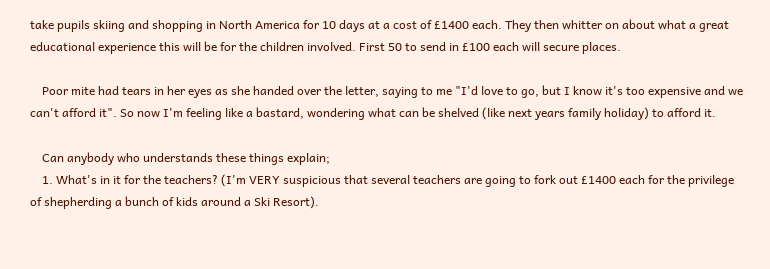take pupils skiing and shopping in North America for 10 days at a cost of £1400 each. They then whitter on about what a great educational experience this will be for the children involved. First 50 to send in £100 each will secure places.

    Poor mite had tears in her eyes as she handed over the letter, saying to me "I'd love to go, but I know it's too expensive and we can't afford it". So now I'm feeling like a bastard, wondering what can be shelved (like next years family holiday) to afford it.

    Can anybody who understands these things explain;
    1. What's in it for the teachers? (I'm VERY suspicious that several teachers are going to fork out £1400 each for the privilege of shepherding a bunch of kids around a Ski Resort).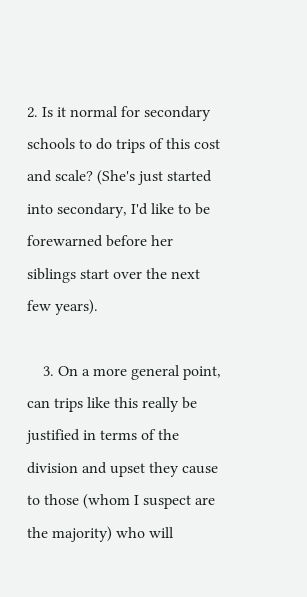2. Is it normal for secondary schools to do trips of this cost and scale? (She's just started into secondary, I'd like to be forewarned before her siblings start over the next few years).

    3. On a more general point, can trips like this really be justified in terms of the division and upset they cause to those (whom I suspect are the majority) who will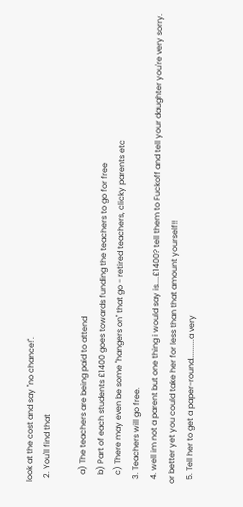look at the cost and say "no chance!".
  2. You'll find that

    a) The teachers are being paid to attend
    b) Part of each students £1400 goes towards funding the teachers to go for free
    c) There may even be some "hangers on" that go - retired teachers, clicky parents etc
  3. Teachers will go free.
  4. well im not a parent but one thing i would say is....£1400? tell them to Fuckoff and tell your daughter you're very sorry. or better yet you could take her for less than that amount yourself!!
  5. Tell her to get a paper-round..........a very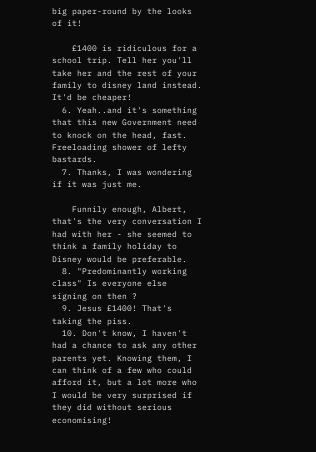big paper-round by the looks of it!

    £1400 is ridiculous for a school trip. Tell her you'll take her and the rest of your family to disney land instead. It'd be cheaper!
  6. Yeah..and it's something that this new Government need to knock on the head, fast. Freeloading shower of lefty bastards.
  7. Thanks, I was wondering if it was just me.

    Funnily enough, Albert, that's the very conversation I had with her - she seemed to think a family holiday to Disney would be preferable.
  8. "Predominantly working class" Is everyone else signing on then ?
  9. Jesus £1400! That's taking the piss.
  10. Don't know, I haven't had a chance to ask any other parents yet. Knowing them, I can think of a few who could afford it, but a lot more who I would be very surprised if they did without serious economising!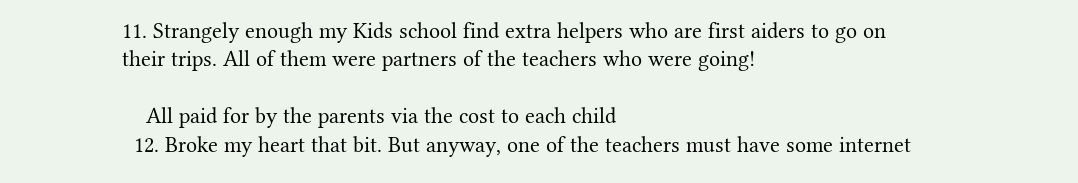11. Strangely enough my Kids school find extra helpers who are first aiders to go on their trips. All of them were partners of the teachers who were going!

    All paid for by the parents via the cost to each child
  12. Broke my heart that bit. But anyway, one of the teachers must have some internet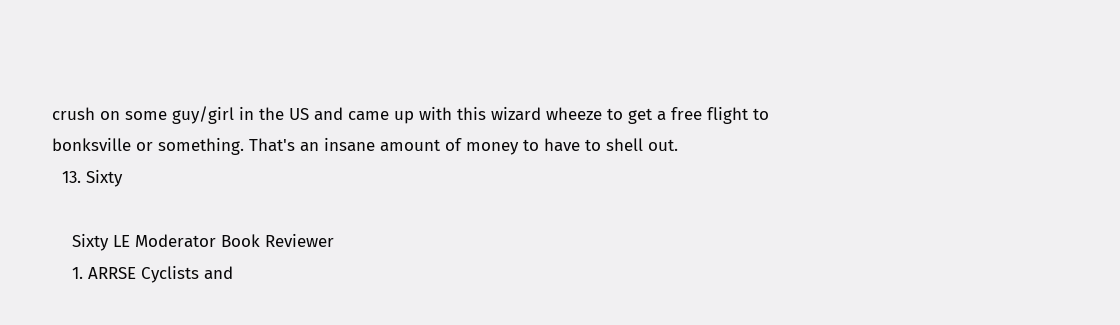crush on some guy/girl in the US and came up with this wizard wheeze to get a free flight to bonksville or something. That's an insane amount of money to have to shell out.
  13. Sixty

    Sixty LE Moderator Book Reviewer
    1. ARRSE Cyclists and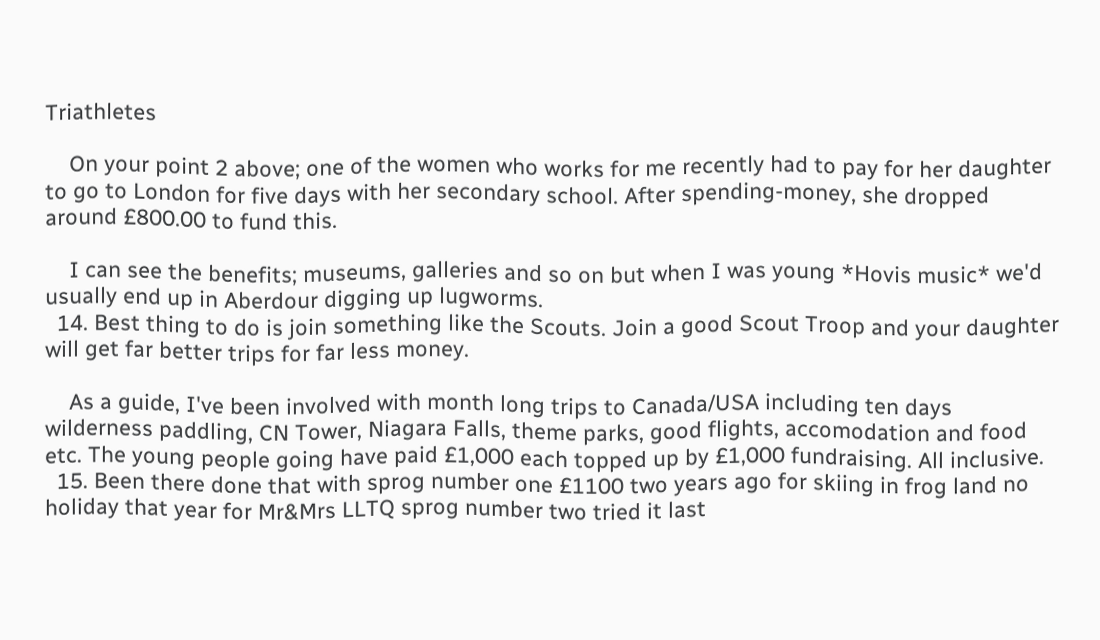Triathletes

    On your point 2 above; one of the women who works for me recently had to pay for her daughter to go to London for five days with her secondary school. After spending-money, she dropped around £800.00 to fund this.

    I can see the benefits; museums, galleries and so on but when I was young *Hovis music* we'd usually end up in Aberdour digging up lugworms.
  14. Best thing to do is join something like the Scouts. Join a good Scout Troop and your daughter will get far better trips for far less money.

    As a guide, I've been involved with month long trips to Canada/USA including ten days wilderness paddling, CN Tower, Niagara Falls, theme parks, good flights, accomodation and food etc. The young people going have paid £1,000 each topped up by £1,000 fundraising. All inclusive.
  15. Been there done that with sprog number one £1100 two years ago for skiing in frog land no holiday that year for Mr&Mrs LLTQ sprog number two tried it last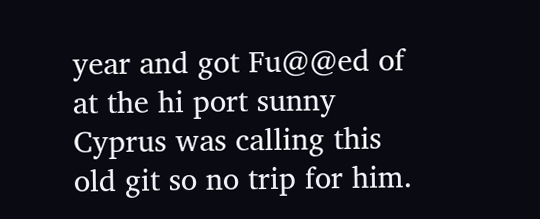year and got Fu@@ed of at the hi port sunny Cyprus was calling this old git so no trip for him.